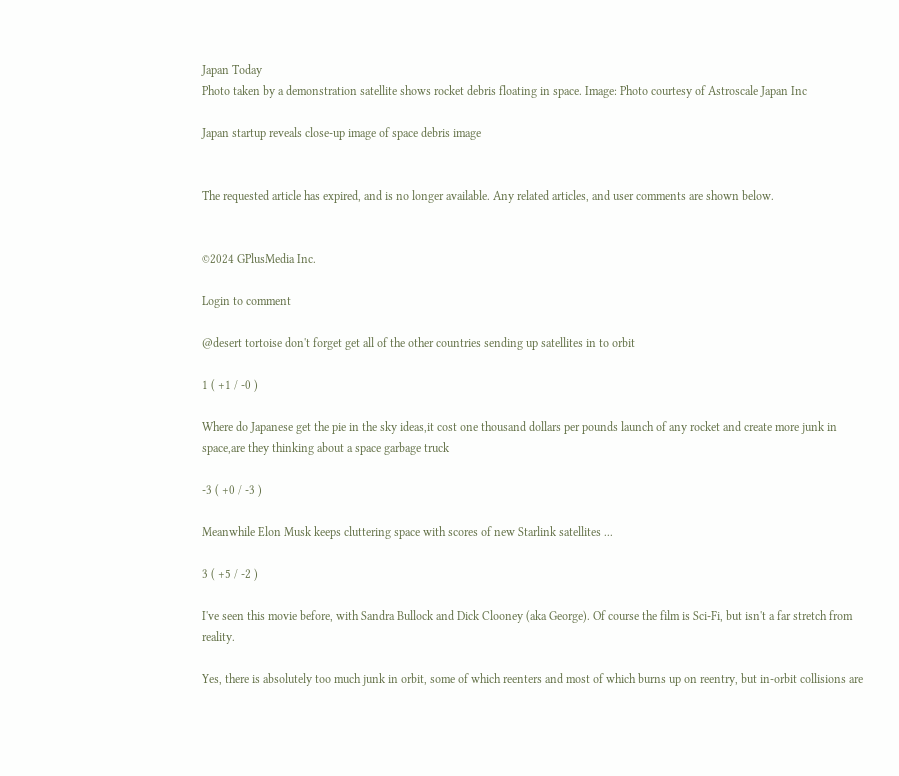Japan Today
Photo taken by a demonstration satellite shows rocket debris floating in space. Image: Photo courtesy of Astroscale Japan Inc

Japan startup reveals close-up image of space debris image


The requested article has expired, and is no longer available. Any related articles, and user comments are shown below.


©2024 GPlusMedia Inc.

Login to comment

@desert tortoise don't forget get all of the other countries sending up satellites in to orbit

1 ( +1 / -0 )

Where do Japanese get the pie in the sky ideas,it cost one thousand dollars per pounds launch of any rocket and create more junk in space,are they thinking about a space garbage truck

-3 ( +0 / -3 )

Meanwhile Elon Musk keeps cluttering space with scores of new Starlink satellites ...

3 ( +5 / -2 )

I've seen this movie before, with Sandra Bullock and Dick Clooney (aka George). Of course the film is Sci-Fi, but isn't a far stretch from reality.

Yes, there is absolutely too much junk in orbit, some of which reenters and most of which burns up on reentry, but in-orbit collisions are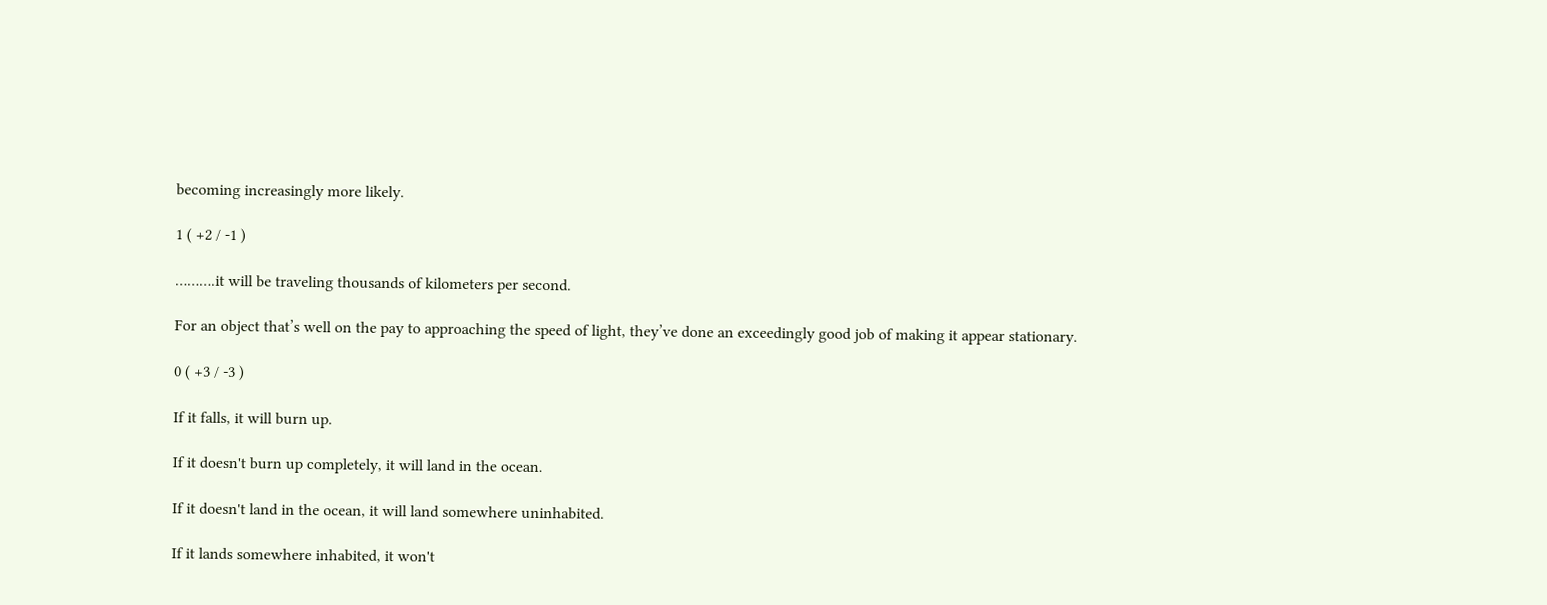becoming increasingly more likely.

1 ( +2 / -1 )

……….it will be traveling thousands of kilometers per second.

For an object that’s well on the pay to approaching the speed of light, they’ve done an exceedingly good job of making it appear stationary.

0 ( +3 / -3 )

If it falls, it will burn up.

If it doesn't burn up completely, it will land in the ocean.

If it doesn't land in the ocean, it will land somewhere uninhabited.

If it lands somewhere inhabited, it won't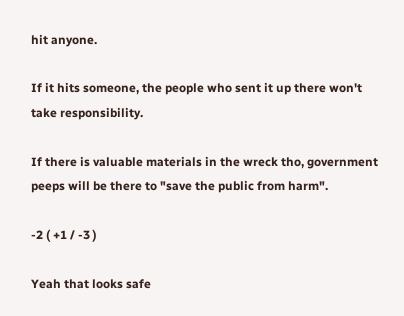hit anyone.

If it hits someone, the people who sent it up there won't take responsibility.

If there is valuable materials in the wreck tho, government peeps will be there to "save the public from harm".

-2 ( +1 / -3 )

Yeah that looks safe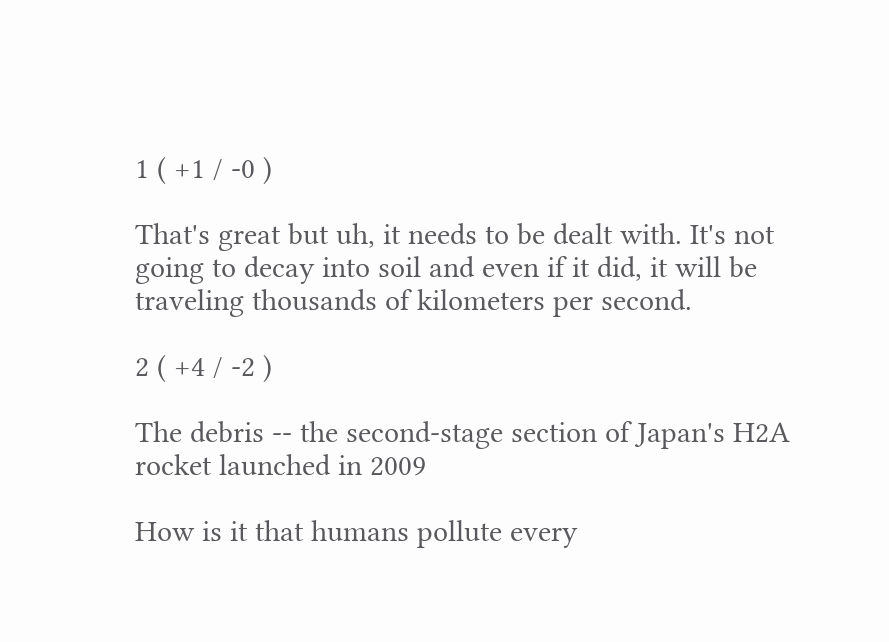1 ( +1 / -0 )

That's great but uh, it needs to be dealt with. It's not going to decay into soil and even if it did, it will be traveling thousands of kilometers per second.

2 ( +4 / -2 )

The debris -- the second-stage section of Japan's H2A rocket launched in 2009

How is it that humans pollute every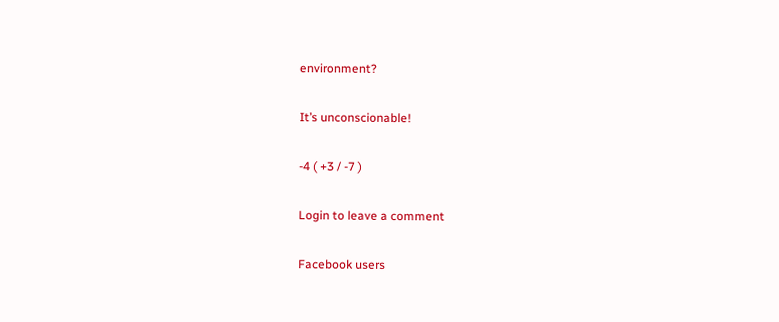environment?

It’s unconscionable!

-4 ( +3 / -7 )

Login to leave a comment

Facebook users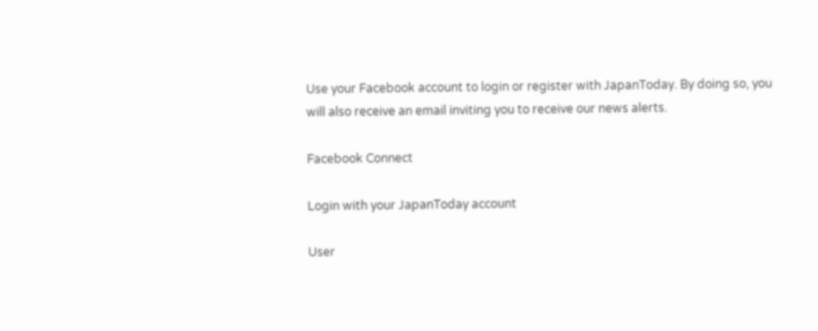Use your Facebook account to login or register with JapanToday. By doing so, you will also receive an email inviting you to receive our news alerts.

Facebook Connect

Login with your JapanToday account

User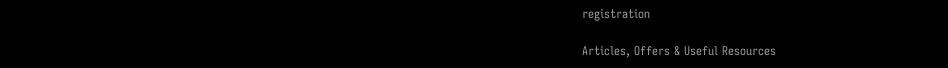registration

Articles, Offers & Useful Resources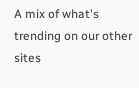A mix of what's trending on our other sites